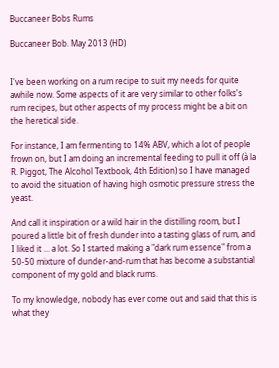Buccaneer Bobs Rums

Buccaneer Bob. May 2013 (HD)


I've been working on a rum recipe to suit my needs for quite awhile now. Some aspects of it are very similar to other folks's rum recipes, but other aspects of my process might be a bit on the heretical side.

For instance, I am fermenting to 14% ABV, which a lot of people frown on, but I am doing an incremental feeding to pull it off (à la R. Piggot, The Alcohol Textbook, 4th Edition) so I have managed to avoid the situation of having high osmotic pressure stress the yeast.

And call it inspiration or a wild hair in the distilling room, but I poured a little bit of fresh dunder into a tasting glass of rum, and I liked it ... a lot. So I started making a "dark rum essence" from a 50-50 mixture of dunder-and-rum that has become a substantial component of my gold and black rums.

To my knowledge, nobody has ever come out and said that this is what they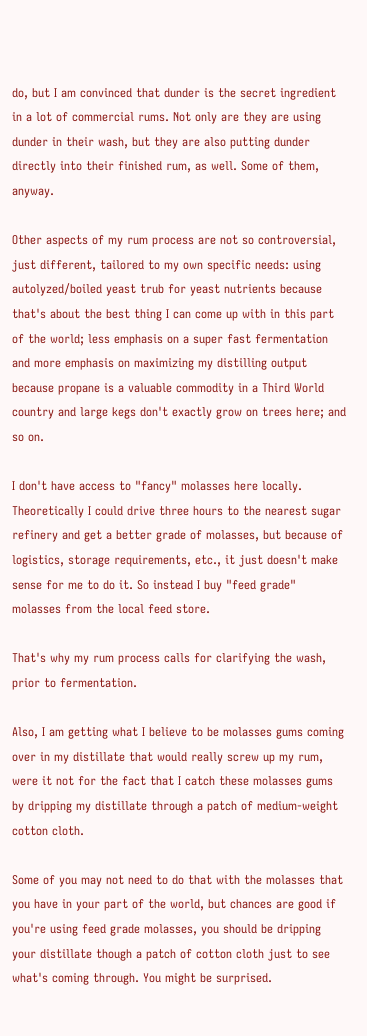do, but I am convinced that dunder is the secret ingredient in a lot of commercial rums. Not only are they are using dunder in their wash, but they are also putting dunder directly into their finished rum, as well. Some of them, anyway.

Other aspects of my rum process are not so controversial, just different, tailored to my own specific needs: using autolyzed/boiled yeast trub for yeast nutrients because that's about the best thing I can come up with in this part of the world; less emphasis on a super fast fermentation and more emphasis on maximizing my distilling output because propane is a valuable commodity in a Third World country and large kegs don't exactly grow on trees here; and so on.

I don't have access to "fancy" molasses here locally. Theoretically I could drive three hours to the nearest sugar refinery and get a better grade of molasses, but because of logistics, storage requirements, etc., it just doesn't make sense for me to do it. So instead I buy "feed grade" molasses from the local feed store.

That's why my rum process calls for clarifying the wash, prior to fermentation.

Also, I am getting what I believe to be molasses gums coming over in my distillate that would really screw up my rum, were it not for the fact that I catch these molasses gums by dripping my distillate through a patch of medium-weight cotton cloth.

Some of you may not need to do that with the molasses that you have in your part of the world, but chances are good if you're using feed grade molasses, you should be dripping your distillate though a patch of cotton cloth just to see what's coming through. You might be surprised.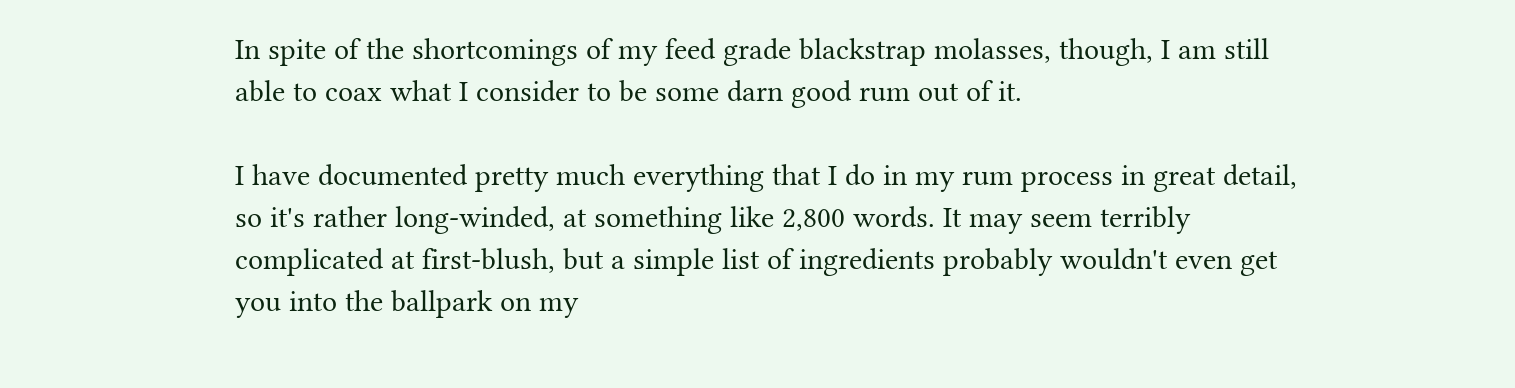In spite of the shortcomings of my feed grade blackstrap molasses, though, I am still able to coax what I consider to be some darn good rum out of it.

I have documented pretty much everything that I do in my rum process in great detail, so it's rather long-winded, at something like 2,800 words. It may seem terribly complicated at first-blush, but a simple list of ingredients probably wouldn't even get you into the ballpark on my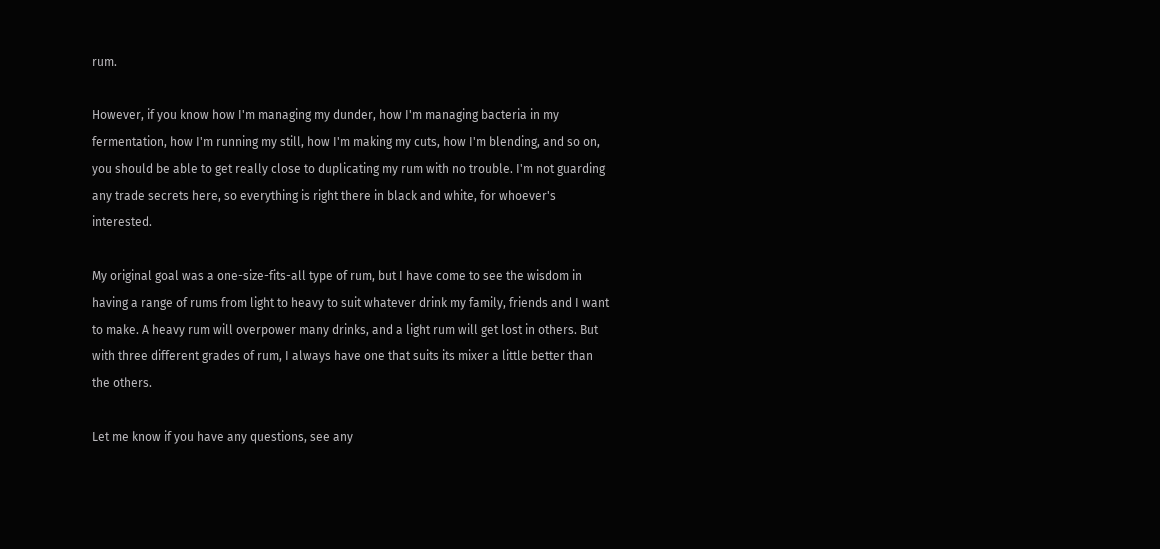rum.

However, if you know how I'm managing my dunder, how I'm managing bacteria in my fermentation, how I'm running my still, how I'm making my cuts, how I'm blending, and so on, you should be able to get really close to duplicating my rum with no trouble. I'm not guarding any trade secrets here, so everything is right there in black and white, for whoever's interested.

My original goal was a one-size-fits-all type of rum, but I have come to see the wisdom in having a range of rums from light to heavy to suit whatever drink my family, friends and I want to make. A heavy rum will overpower many drinks, and a light rum will get lost in others. But with three different grades of rum, I always have one that suits its mixer a little better than the others.

Let me know if you have any questions, see any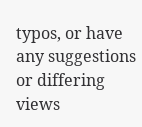typos, or have any suggestions or differing views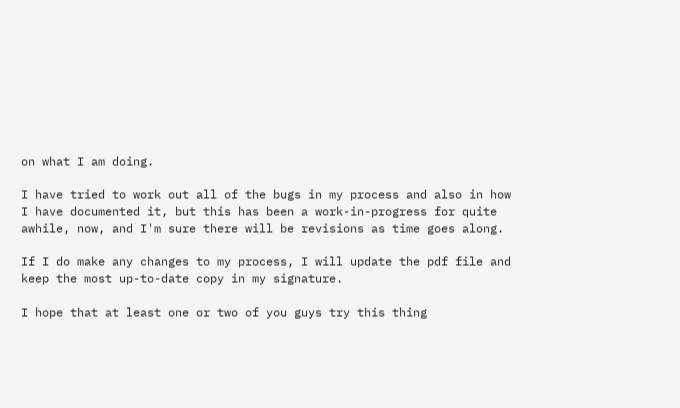on what I am doing.

I have tried to work out all of the bugs in my process and also in how I have documented it, but this has been a work-in-progress for quite awhile, now, and I'm sure there will be revisions as time goes along.

If I do make any changes to my process, I will update the pdf file and keep the most up-to-date copy in my signature.

I hope that at least one or two of you guys try this thing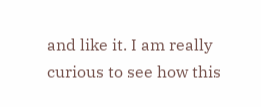and like it. I am really curious to see how this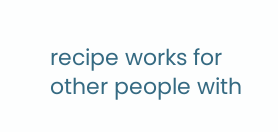recipe works for other people with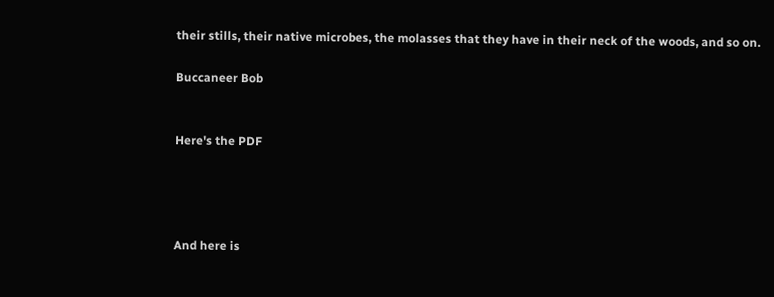their stills, their native microbes, the molasses that they have in their neck of the woods, and so on.

Buccaneer Bob


Here's the PDF




And here is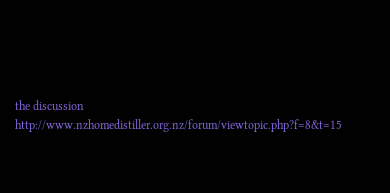the discussion http://www.nzhomedistiller.org.nz/forum/viewtopic.php?f=8&t=15